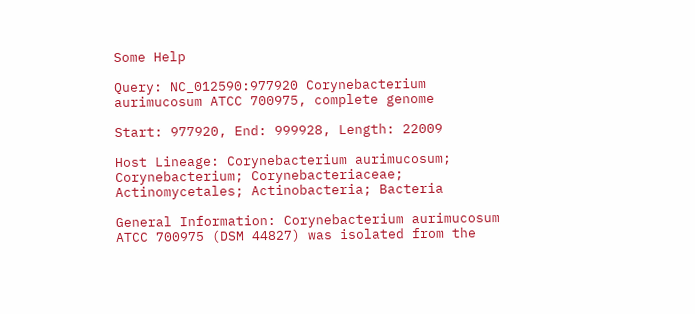Some Help

Query: NC_012590:977920 Corynebacterium aurimucosum ATCC 700975, complete genome

Start: 977920, End: 999928, Length: 22009

Host Lineage: Corynebacterium aurimucosum; Corynebacterium; Corynebacteriaceae; Actinomycetales; Actinobacteria; Bacteria

General Information: Corynebacterium aurimucosum ATCC 700975 (DSM 44827) was isolated from the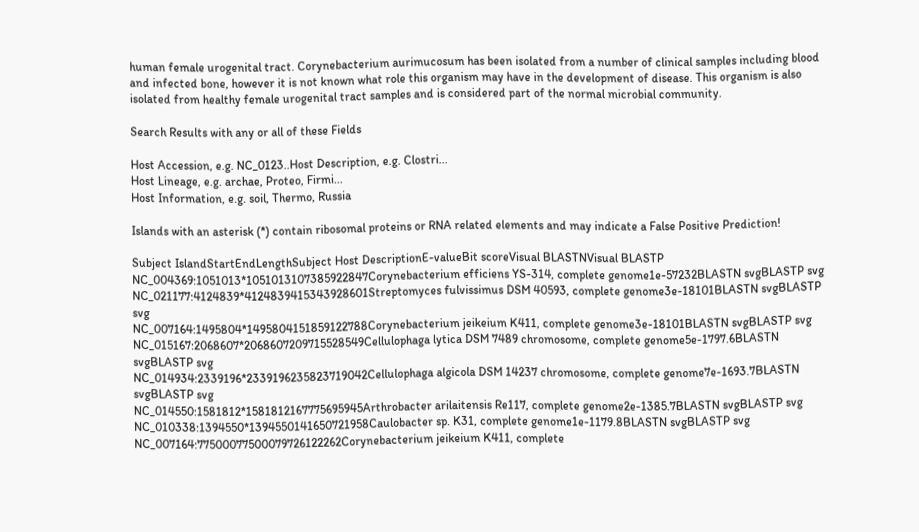human female urogenital tract. Corynebacterium aurimucosum has been isolated from a number of clinical samples including blood and infected bone, however it is not known what role this organism may have in the development of disease. This organism is also isolated from healthy female urogenital tract samples and is considered part of the normal microbial community.

Search Results with any or all of these Fields

Host Accession, e.g. NC_0123..Host Description, e.g. Clostri...
Host Lineage, e.g. archae, Proteo, Firmi...
Host Information, e.g. soil, Thermo, Russia

Islands with an asterisk (*) contain ribosomal proteins or RNA related elements and may indicate a False Positive Prediction!

Subject IslandStartEndLengthSubject Host DescriptionE-valueBit scoreVisual BLASTNVisual BLASTP
NC_004369:1051013*1051013107385922847Corynebacterium efficiens YS-314, complete genome1e-57232BLASTN svgBLASTP svg
NC_021177:4124839*4124839415343928601Streptomyces fulvissimus DSM 40593, complete genome3e-18101BLASTN svgBLASTP svg
NC_007164:1495804*1495804151859122788Corynebacterium jeikeium K411, complete genome3e-18101BLASTN svgBLASTP svg
NC_015167:2068607*2068607209715528549Cellulophaga lytica DSM 7489 chromosome, complete genome5e-1797.6BLASTN svgBLASTP svg
NC_014934:2339196*2339196235823719042Cellulophaga algicola DSM 14237 chromosome, complete genome7e-1693.7BLASTN svgBLASTP svg
NC_014550:1581812*1581812167775695945Arthrobacter arilaitensis Re117, complete genome2e-1385.7BLASTN svgBLASTP svg
NC_010338:1394550*1394550141650721958Caulobacter sp. K31, complete genome1e-1179.8BLASTN svgBLASTP svg
NC_007164:77500077500079726122262Corynebacterium jeikeium K411, complete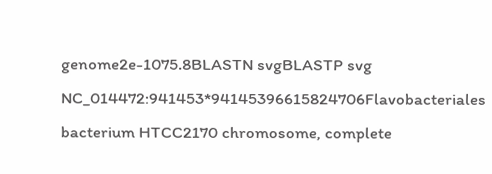genome2e-1075.8BLASTN svgBLASTP svg
NC_014472:941453*94145396615824706Flavobacteriales bacterium HTCC2170 chromosome, complete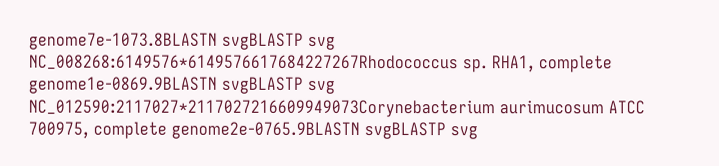genome7e-1073.8BLASTN svgBLASTP svg
NC_008268:6149576*6149576617684227267Rhodococcus sp. RHA1, complete genome1e-0869.9BLASTN svgBLASTP svg
NC_012590:2117027*2117027216609949073Corynebacterium aurimucosum ATCC 700975, complete genome2e-0765.9BLASTN svgBLASTP svg